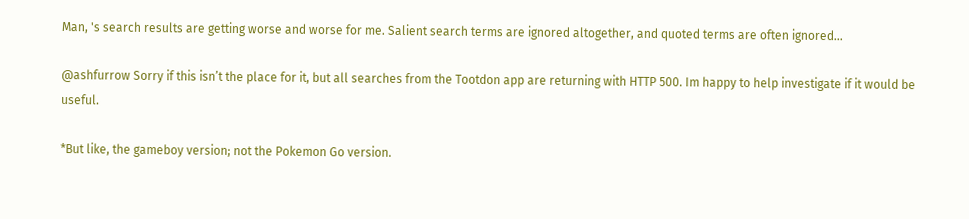Man, 's search results are getting worse and worse for me. Salient search terms are ignored altogether, and quoted terms are often ignored...

@ashfurrow Sorry if this isn’t the place for it, but all searches from the Tootdon app are returning with HTTP 500. Im happy to help investigate if it would be useful.

*But like, the gameboy version; not the Pokemon Go version.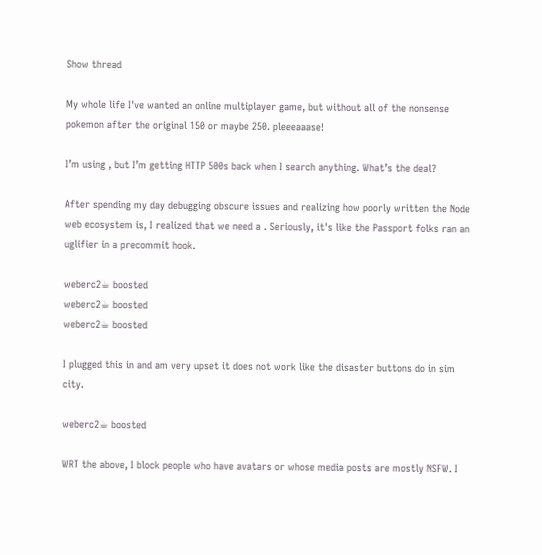Show thread

My whole life I've wanted an online multiplayer game, but without all of the nonsense pokemon after the original 150 or maybe 250. pleeeaaase!

I’m using , but I’m getting HTTP 500s back when I search anything. What’s the deal?

After spending my day debugging obscure issues and realizing how poorly written the Node web ecosystem is, I realized that we need a . Seriously, it's like the Passport folks ran an uglifier in a precommit hook.

weberc2☕ boosted
weberc2☕ boosted
weberc2☕ boosted

I plugged this in and am very upset it does not work like the disaster buttons do in sim city.

weberc2☕ boosted

WRT the above, I block people who have avatars or whose media posts are mostly NSFW. I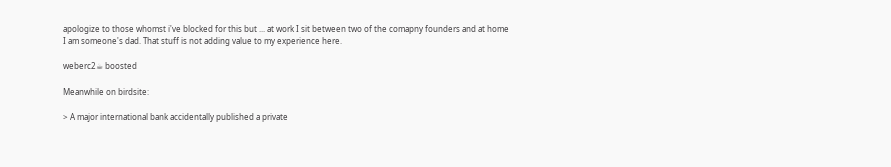apologize to those whomst i've blocked for this but ... at work I sit between two of the comapny founders and at home I am someone's dad. That stuff is not adding value to my experience here.

weberc2☕ boosted

Meanwhile on birdsite:

> A major international bank accidentally published a private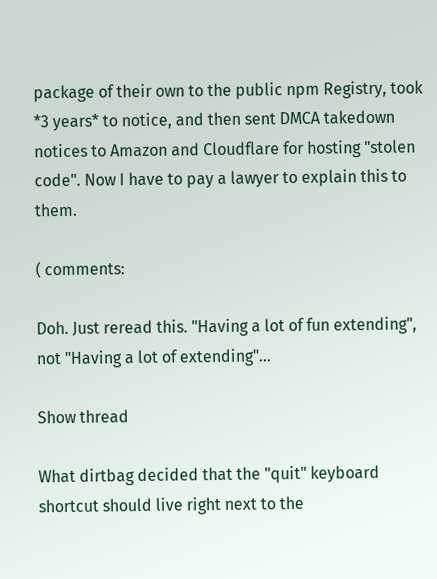package of their own to the public npm Registry, took *3 years* to notice, and then sent DMCA takedown notices to Amazon and Cloudflare for hosting "stolen code". Now I have to pay a lawyer to explain this to them.

( comments:

Doh. Just reread this. "Having a lot of fun extending", not "Having a lot of extending"...

Show thread

What dirtbag decided that the "quit" keyboard shortcut should live right next to the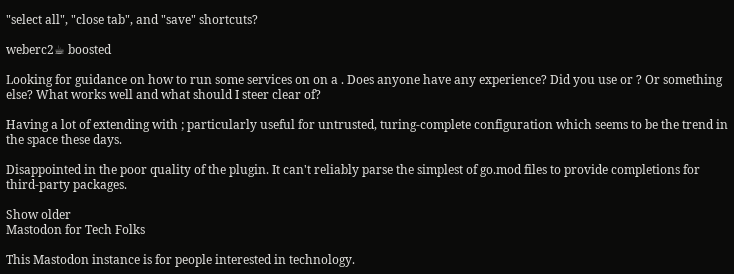"select all", "close tab", and "save" shortcuts?

weberc2☕ boosted

Looking for guidance on how to run some services on on a . Does anyone have any experience? Did you use or ? Or something else? What works well and what should I steer clear of?

Having a lot of extending with ; particularly useful for untrusted, turing-complete configuration which seems to be the trend in the space these days.

Disappointed in the poor quality of the plugin. It can't reliably parse the simplest of go.mod files to provide completions for third-party packages.

Show older
Mastodon for Tech Folks

This Mastodon instance is for people interested in technology.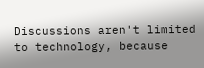Discussions aren't limited to technology, because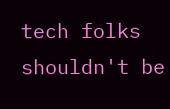tech folks shouldn't be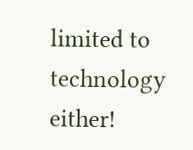limited to technology either!